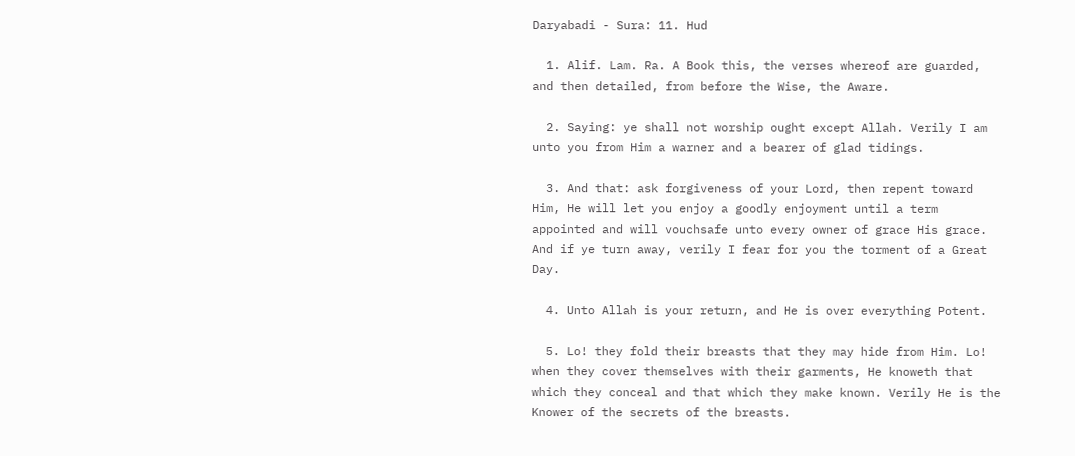Daryabadi - Sura: 11. Hud

  1. Alif. Lam. Ra. A Book this, the verses whereof are guarded, and then detailed, from before the Wise, the Aware.

  2. Saying: ye shall not worship ought except Allah. Verily I am unto you from Him a warner and a bearer of glad tidings.

  3. And that: ask forgiveness of your Lord, then repent toward Him, He will let you enjoy a goodly enjoyment until a term appointed and will vouchsafe unto every owner of grace His grace. And if ye turn away, verily I fear for you the torment of a Great Day.

  4. Unto Allah is your return, and He is over everything Potent.

  5. Lo! they fold their breasts that they may hide from Him. Lo! when they cover themselves with their garments, He knoweth that which they conceal and that which they make known. Verily He is the Knower of the secrets of the breasts.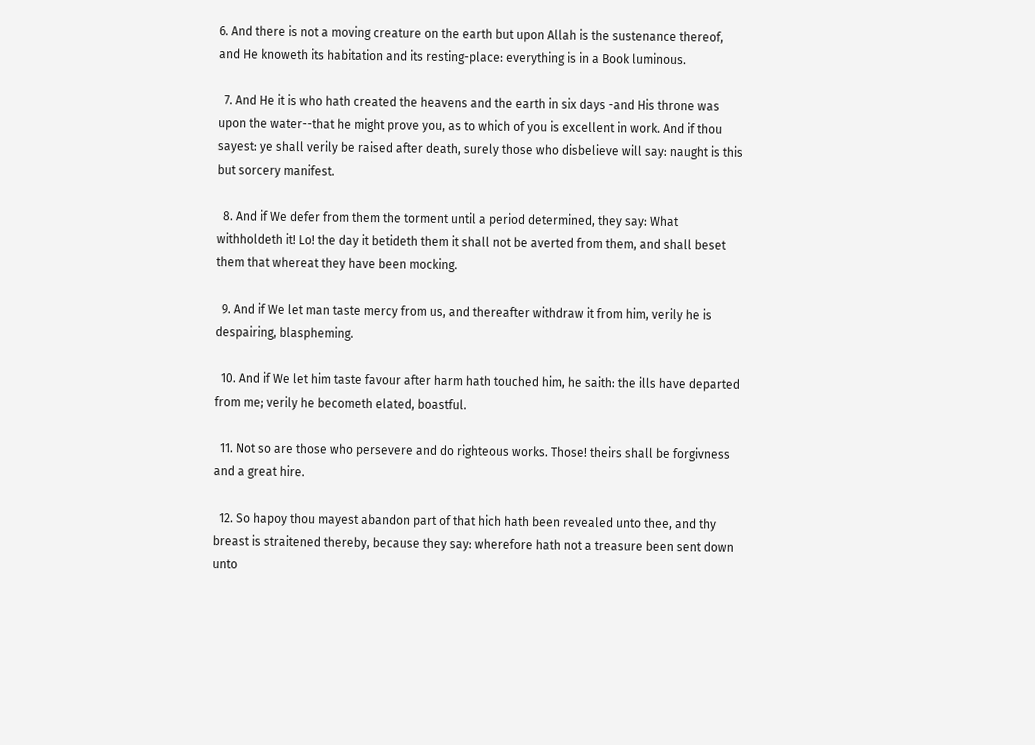6. And there is not a moving creature on the earth but upon Allah is the sustenance thereof, and He knoweth its habitation and its resting-place: everything is in a Book luminous.

  7. And He it is who hath created the heavens and the earth in six days -and His throne was upon the water--that he might prove you, as to which of you is excellent in work. And if thou sayest: ye shall verily be raised after death, surely those who disbelieve will say: naught is this but sorcery manifest.

  8. And if We defer from them the torment until a period determined, they say: What withholdeth it! Lo! the day it betideth them it shall not be averted from them, and shall beset them that whereat they have been mocking.

  9. And if We let man taste mercy from us, and thereafter withdraw it from him, verily he is despairing, blaspheming.

  10. And if We let him taste favour after harm hath touched him, he saith: the ills have departed from me; verily he becometh elated, boastful.

  11. Not so are those who persevere and do righteous works. Those! theirs shall be forgivness and a great hire.

  12. So hapoy thou mayest abandon part of that hich hath been revealed unto thee, and thy breast is straitened thereby, because they say: wherefore hath not a treasure been sent down unto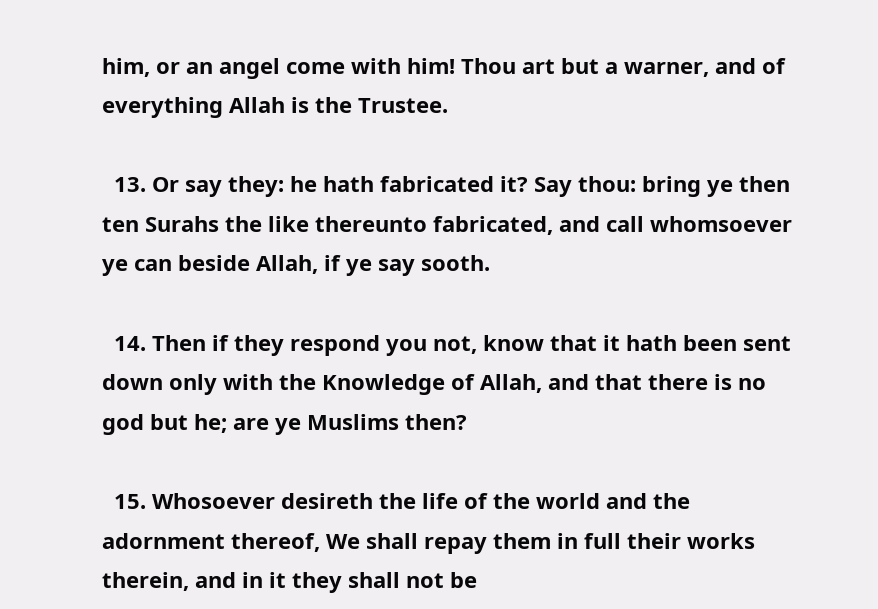him, or an angel come with him! Thou art but a warner, and of everything Allah is the Trustee.

  13. Or say they: he hath fabricated it? Say thou: bring ye then ten Surahs the like thereunto fabricated, and call whomsoever ye can beside Allah, if ye say sooth.

  14. Then if they respond you not, know that it hath been sent down only with the Knowledge of Allah, and that there is no god but he; are ye Muslims then?

  15. Whosoever desireth the life of the world and the adornment thereof, We shall repay them in full their works therein, and in it they shall not be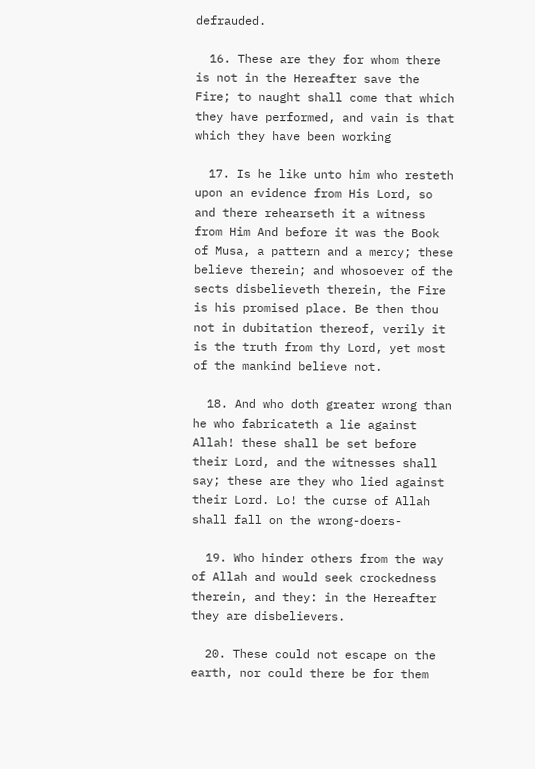defrauded.

  16. These are they for whom there is not in the Hereafter save the Fire; to naught shall come that which they have performed, and vain is that which they have been working

  17. Is he like unto him who resteth upon an evidence from His Lord, so and there rehearseth it a witness from Him And before it was the Book of Musa, a pattern and a mercy; these believe therein; and whosoever of the sects disbelieveth therein, the Fire is his promised place. Be then thou not in dubitation thereof, verily it is the truth from thy Lord, yet most of the mankind believe not.

  18. And who doth greater wrong than he who fabricateth a lie against Allah! these shall be set before their Lord, and the witnesses shall say; these are they who lied against their Lord. Lo! the curse of Allah shall fall on the wrong-doers-

  19. Who hinder others from the way of Allah and would seek crockedness therein, and they: in the Hereafter they are disbelievers.

  20. These could not escape on the earth, nor could there be for them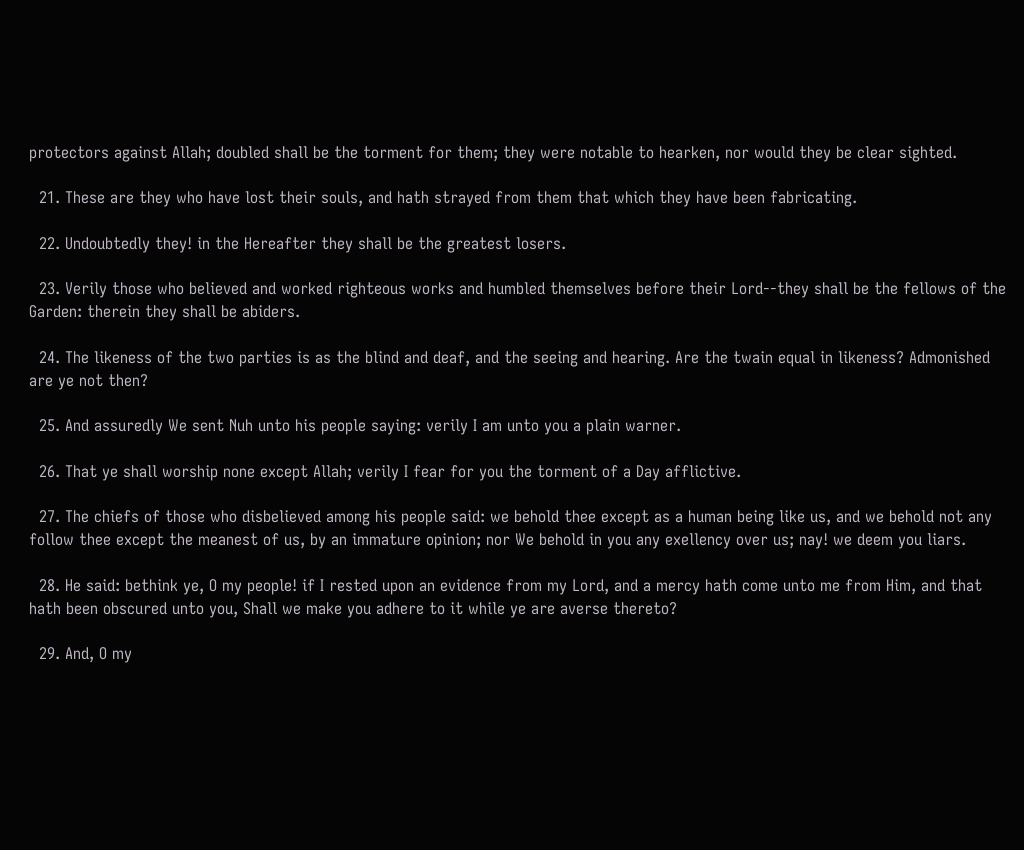protectors against Allah; doubled shall be the torment for them; they were notable to hearken, nor would they be clear sighted.

  21. These are they who have lost their souls, and hath strayed from them that which they have been fabricating.

  22. Undoubtedly they! in the Hereafter they shall be the greatest losers.

  23. Verily those who believed and worked righteous works and humbled themselves before their Lord--they shall be the fellows of the Garden: therein they shall be abiders.

  24. The likeness of the two parties is as the blind and deaf, and the seeing and hearing. Are the twain equal in likeness? Admonished are ye not then?

  25. And assuredly We sent Nuh unto his people saying: verily I am unto you a plain warner.

  26. That ye shall worship none except Allah; verily I fear for you the torment of a Day afflictive.

  27. The chiefs of those who disbelieved among his people said: we behold thee except as a human being like us, and we behold not any follow thee except the meanest of us, by an immature opinion; nor We behold in you any exellency over us; nay! we deem you liars.

  28. He said: bethink ye, O my people! if I rested upon an evidence from my Lord, and a mercy hath come unto me from Him, and that hath been obscured unto you, Shall we make you adhere to it while ye are averse thereto?

  29. And, O my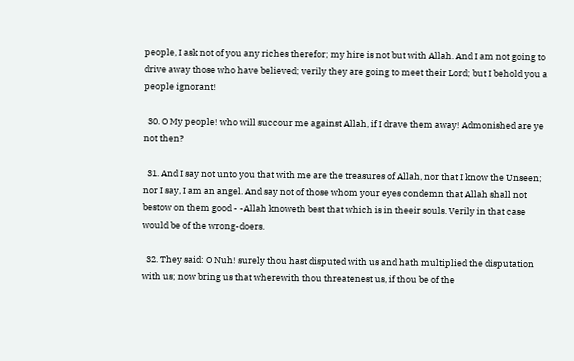people, I ask not of you any riches therefor; my hire is not but with Allah. And I am not going to drive away those who have believed; verily they are going to meet their Lord; but I behold you a people ignorant!

  30. O My people! who will succour me against Allah, if I drave them away! Admonished are ye not then?

  31. And I say not unto you that with me are the treasures of Allah, nor that I know the Unseen; nor I say, I am an angel. And say not of those whom your eyes condemn that Allah shall not bestow on them good - -Allah knoweth best that which is in theeir souls. Verily in that case would be of the wrong-doers.

  32. They said: O Nuh! surely thou hast disputed with us and hath multiplied the disputation with us; now bring us that wherewith thou threatenest us, if thou be of the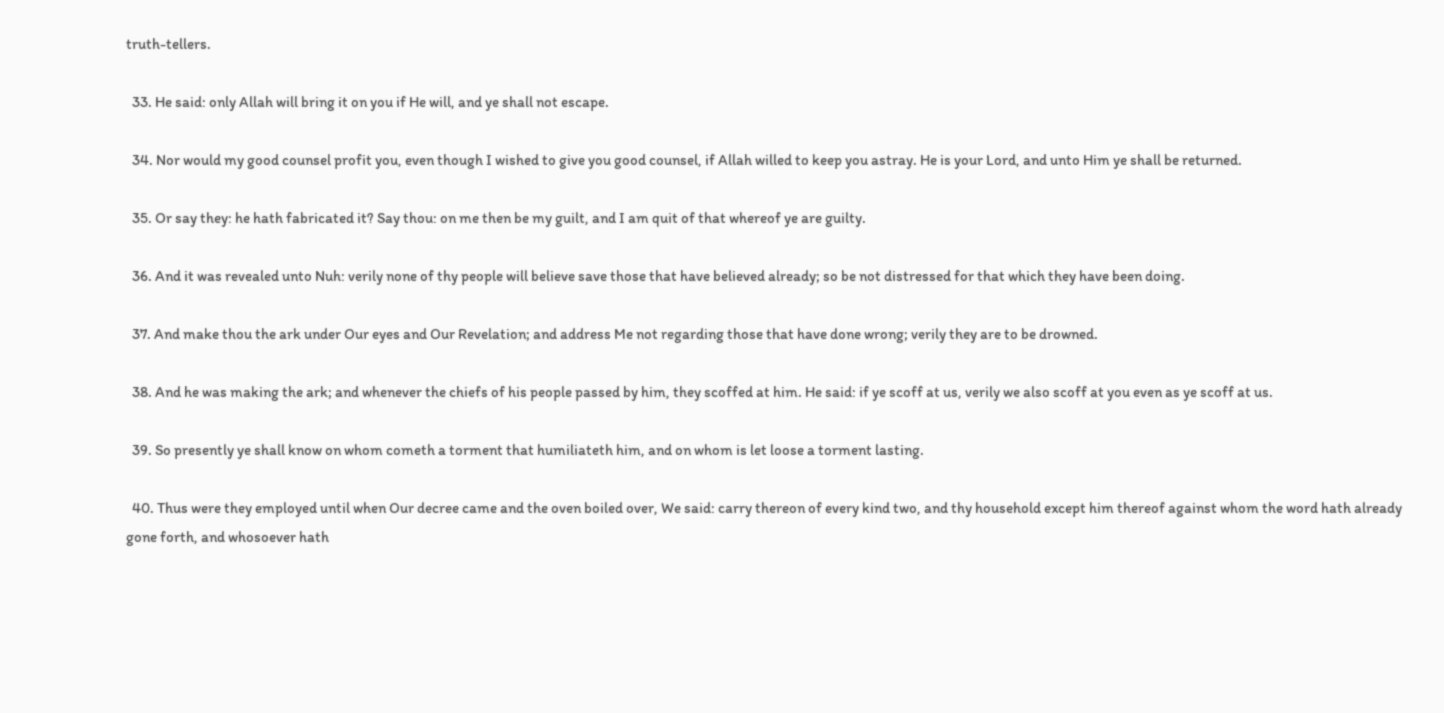truth-tellers.

  33. He said: only Allah will bring it on you if He will, and ye shall not escape.

  34. Nor would my good counsel profit you, even though I wished to give you good counsel, if Allah willed to keep you astray. He is your Lord, and unto Him ye shall be returned.

  35. Or say they: he hath fabricated it? Say thou: on me then be my guilt, and I am quit of that whereof ye are guilty.

  36. And it was revealed unto Nuh: verily none of thy people will believe save those that have believed already; so be not distressed for that which they have been doing.

  37. And make thou the ark under Our eyes and Our Revelation; and address Me not regarding those that have done wrong; verily they are to be drowned.

  38. And he was making the ark; and whenever the chiefs of his people passed by him, they scoffed at him. He said: if ye scoff at us, verily we also scoff at you even as ye scoff at us.

  39. So presently ye shall know on whom cometh a torment that humiliateth him, and on whom is let loose a torment lasting.

  40. Thus were they employed until when Our decree came and the oven boiled over, We said: carry thereon of every kind two, and thy household except him thereof against whom the word hath already gone forth, and whosoever hath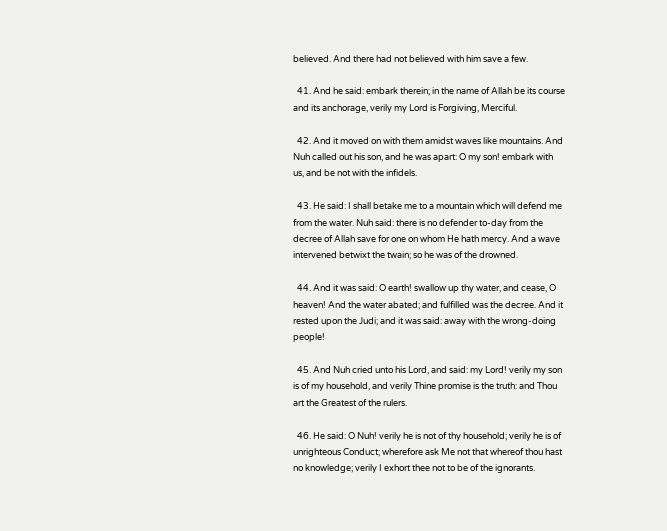believed. And there had not believed with him save a few.

  41. And he said: embark therein; in the name of Allah be its course and its anchorage, verily my Lord is Forgiving, Merciful.

  42. And it moved on with them amidst waves like mountains. And Nuh called out his son, and he was apart: O my son! embark with us, and be not with the infidels.

  43. He said: I shall betake me to a mountain which will defend me from the water. Nuh said: there is no defender to-day from the decree of Allah save for one on whom He hath mercy. And a wave intervened betwixt the twain; so he was of the drowned.

  44. And it was said: O earth! swallow up thy water, and cease, O heaven! And the water abated; and fulfilled was the decree. And it rested upon the Judi; and it was said: away with the wrong-doing people!

  45. And Nuh cried unto his Lord, and said: my Lord! verily my son is of my household, and verily Thine promise is the truth: and Thou art the Greatest of the rulers.

  46. He said: O Nuh! verily he is not of thy household; verily he is of unrighteous Conduct; wherefore ask Me not that whereof thou hast no knowledge; verily I exhort thee not to be of the ignorants.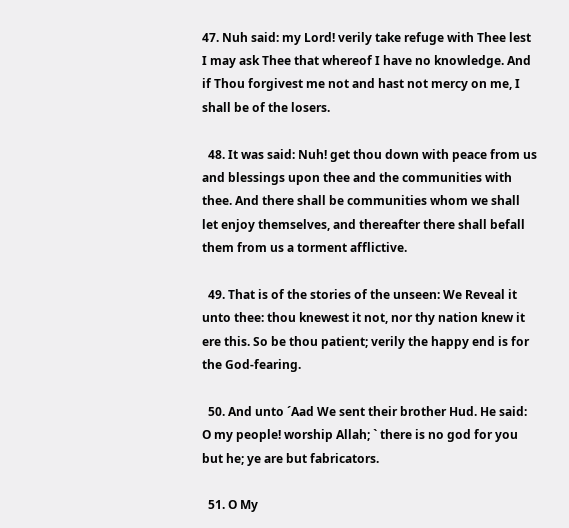47. Nuh said: my Lord! verily take refuge with Thee lest I may ask Thee that whereof I have no knowledge. And if Thou forgivest me not and hast not mercy on me, I shall be of the losers.

  48. It was said: Nuh! get thou down with peace from us and blessings upon thee and the communities with thee. And there shall be communities whom we shall let enjoy themselves, and thereafter there shall befall them from us a torment afflictive.

  49. That is of the stories of the unseen: We Reveal it unto thee: thou knewest it not, nor thy nation knew it ere this. So be thou patient; verily the happy end is for the God-fearing.

  50. And unto ´Aad We sent their brother Hud. He said: O my people! worship Allah; ` there is no god for you but he; ye are but fabricators.

  51. O My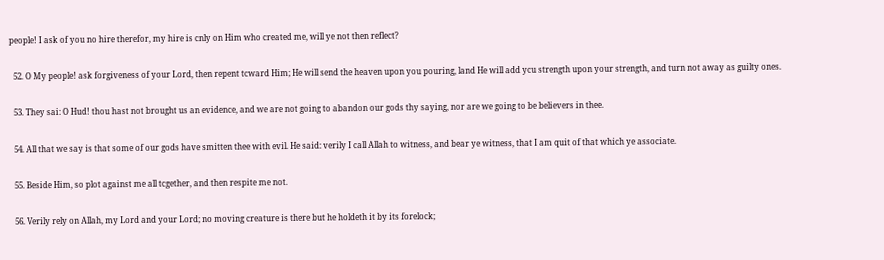people! I ask of you no hire therefor, my hire is cnly on Him who created me, will ye not then reflect?

  52. O My people! ask forgiveness of your Lord, then repent tcward Him; He will send the heaven upon you pouring, land He will add ycu strength upon your strength, and turn not away as guilty ones.

  53. They sai: O Hud! thou hast not brought us an evidence, and we are not going to abandon our gods thy saying, nor are we going to be believers in thee.

  54. All that we say is that some of our gods have smitten thee with evil. He said: verily I call Allah to witness, and bear ye witness, that I am quit of that which ye associate.

  55. Beside Him, so plot against me all tcgether, and then respite me not.

  56. Verily rely on Allah, my Lord and your Lord; no moving creature is there but he holdeth it by its forelock;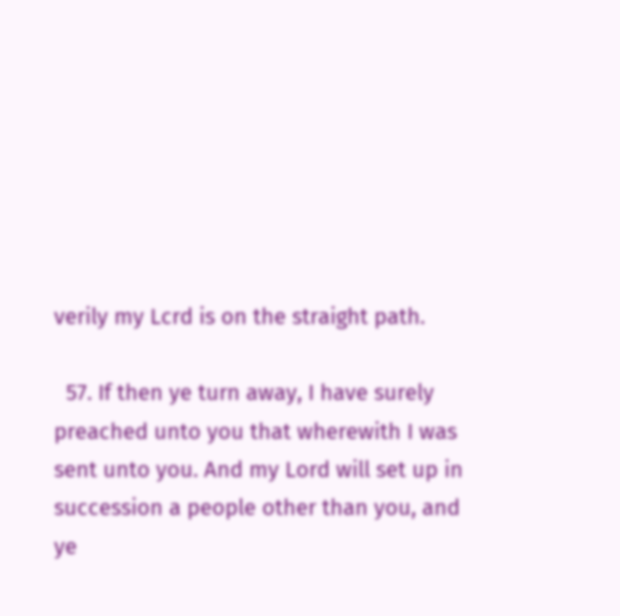verily my Lcrd is on the straight path.

  57. If then ye turn away, I have surely preached unto you that wherewith I was sent unto you. And my Lord will set up in succession a people other than you, and ye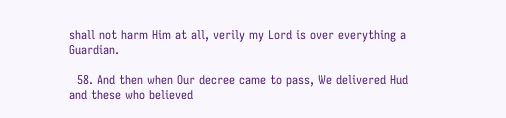shall not harm Him at all, verily my Lord is over everything a Guardian.

  58. And then when Our decree came to pass, We delivered Hud and these who believed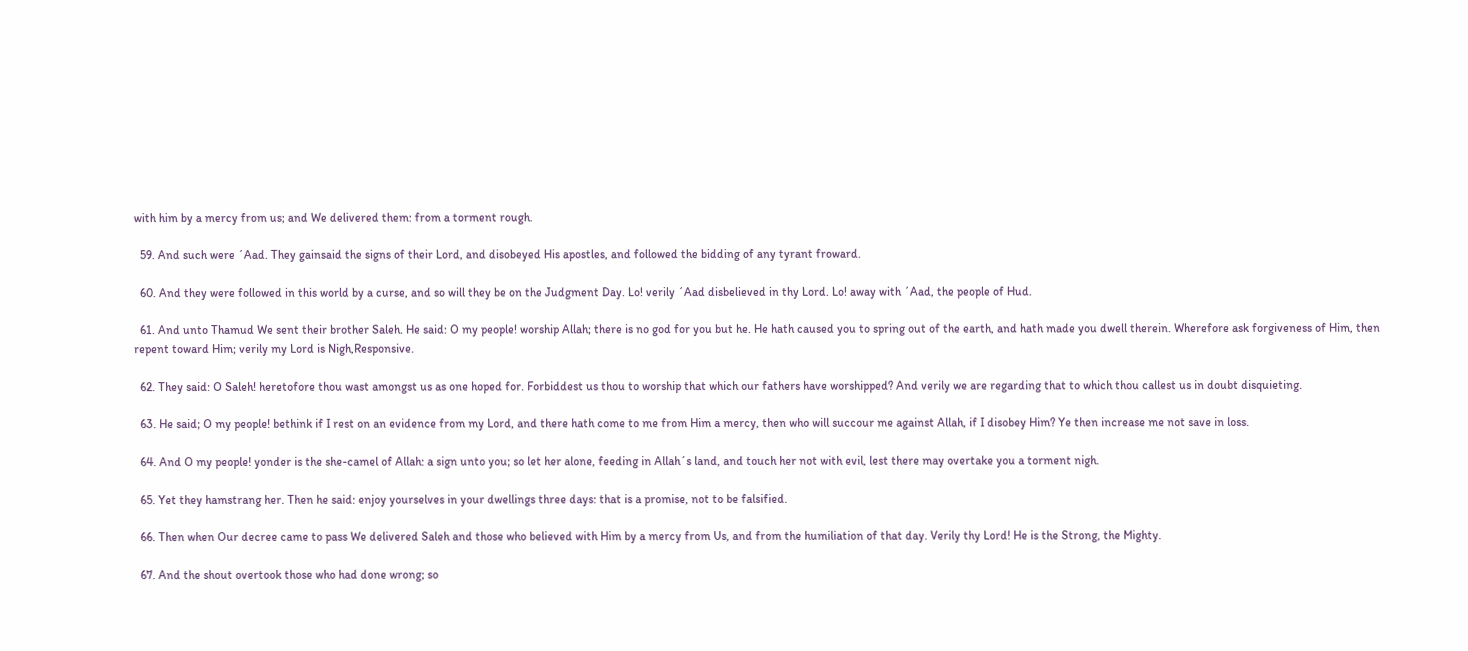with him by a mercy from us; and We delivered them: from a torment rough.

  59. And such were ´Aad. They gainsaid the signs of their Lord, and disobeyed His apostles, and followed the bidding of any tyrant froward.

  60. And they were followed in this world by a curse, and so will they be on the Judgment Day. Lo! verily ´Aad disbelieved in thy Lord. Lo! away with ´Aad, the people of Hud.

  61. And unto Thamud We sent their brother Saleh. He said: O my people! worship Allah; there is no god for you but he. He hath caused you to spring out of the earth, and hath made you dwell therein. Wherefore ask forgiveness of Him, then repent toward Him; verily my Lord is Nigh,Responsive.

  62. They said: O Saleh! heretofore thou wast amongst us as one hoped for. Forbiddest us thou to worship that which our fathers have worshipped? And verily we are regarding that to which thou callest us in doubt disquieting.

  63. He said; O my people! bethink if I rest on an evidence from my Lord, and there hath come to me from Him a mercy, then who will succour me against Allah, if I disobey Him? Ye then increase me not save in loss.

  64. And O my people! yonder is the she-camel of Allah: a sign unto you; so let her alone, feeding in Allah´s land, and touch her not with evil, lest there may overtake you a torment nigh.

  65. Yet they hamstrang her. Then he said: enjoy yourselves in your dwellings three days: that is a promise, not to be falsified.

  66. Then when Our decree came to pass We delivered Saleh and those who believed with Him by a mercy from Us, and from the humiliation of that day. Verily thy Lord! He is the Strong, the Mighty.

  67. And the shout overtook those who had done wrong; so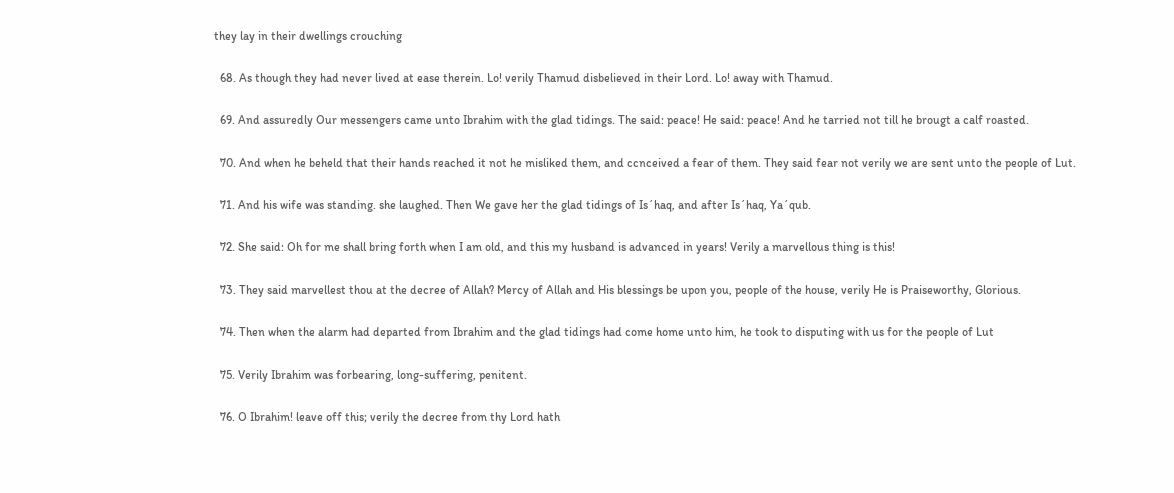they lay in their dwellings crouching

  68. As though they had never lived at ease therein. Lo! verily Thamud disbelieved in their Lord. Lo! away with Thamud.

  69. And assuredly Our messengers came unto Ibrahim with the glad tidings. The said: peace! He said: peace! And he tarried not till he brougt a calf roasted.

  70. And when he beheld that their hands reached it not he misliked them, and ccnceived a fear of them. They said fear not verily we are sent unto the people of Lut.

  71. And his wife was standing. she laughed. Then We gave her the glad tidings of Is´haq, and after Is´haq, Ya´qub.

  72. She said: Oh for me shall bring forth when I am old, and this my husband is advanced in years! Verily a marvellous thing is this!

  73. They said marvellest thou at the decree of Allah? Mercy of Allah and His blessings be upon you, people of the house, verily He is Praiseworthy, Glorious.

  74. Then when the alarm had departed from Ibrahim and the glad tidings had come home unto him, he took to disputing with us for the people of Lut

  75. Verily Ibrahim was forbearing, long-suffering, penitent.

  76. O Ibrahim! leave off this; verily the decree from thy Lord hath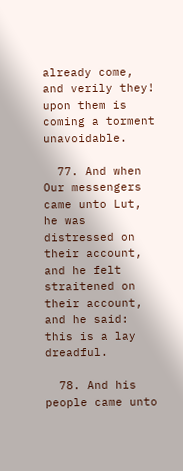already come, and verily they! upon them is coming a torment unavoidable.

  77. And when Our messengers came unto Lut, he was distressed on their account, and he felt straitened on their account, and he said: this is a lay dreadful.

  78. And his people came unto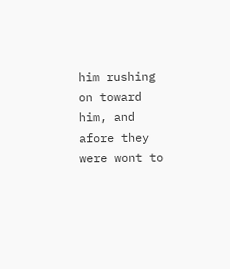him rushing on toward him, and afore they were wont to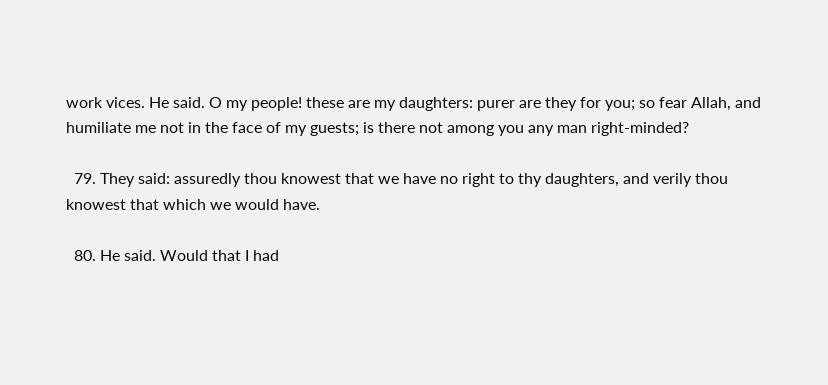work vices. He said. O my people! these are my daughters: purer are they for you; so fear Allah, and humiliate me not in the face of my guests; is there not among you any man right-minded?

  79. They said: assuredly thou knowest that we have no right to thy daughters, and verily thou knowest that which we would have.

  80. He said. Would that I had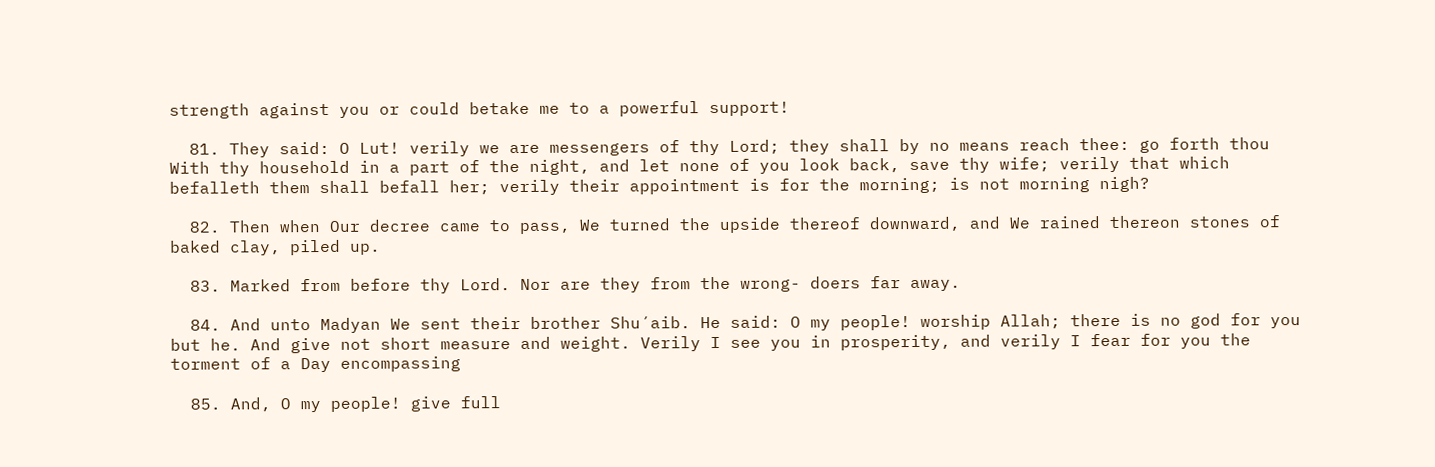strength against you or could betake me to a powerful support!

  81. They said: O Lut! verily we are messengers of thy Lord; they shall by no means reach thee: go forth thou With thy household in a part of the night, and let none of you look back, save thy wife; verily that which befalleth them shall befall her; verily their appointment is for the morning; is not morning nigh?

  82. Then when Our decree came to pass, We turned the upside thereof downward, and We rained thereon stones of baked clay, piled up.

  83. Marked from before thy Lord. Nor are they from the wrong- doers far away.

  84. And unto Madyan We sent their brother Shu´aib. He said: O my people! worship Allah; there is no god for you but he. And give not short measure and weight. Verily I see you in prosperity, and verily I fear for you the torment of a Day encompassing

  85. And, O my people! give full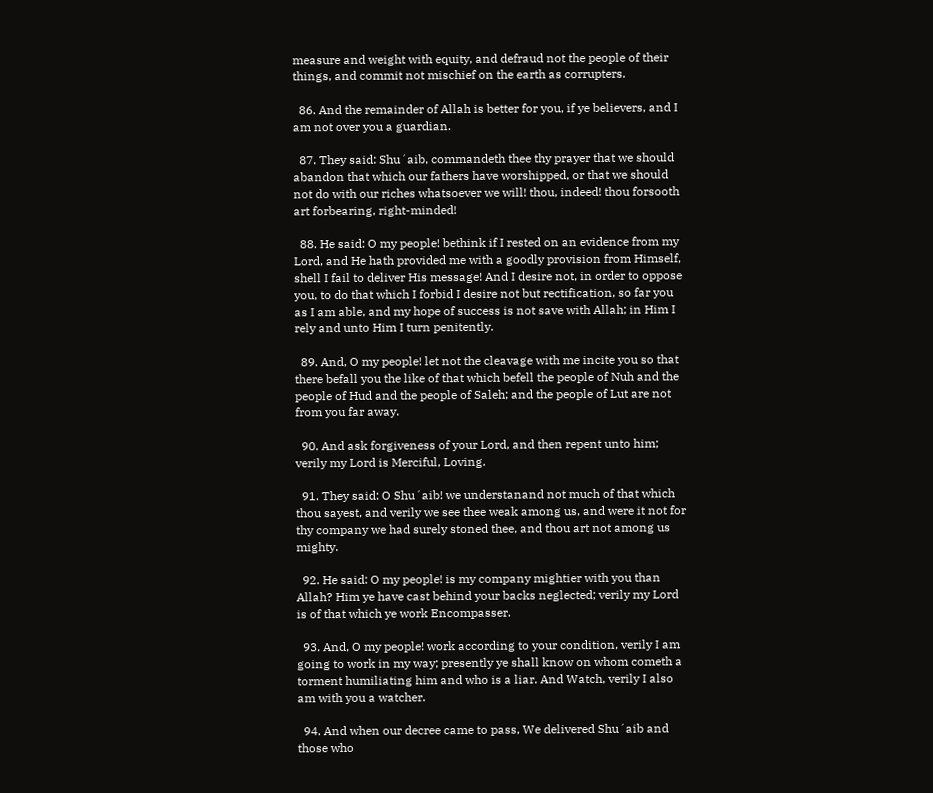measure and weight with equity, and defraud not the people of their things, and commit not mischief on the earth as corrupters.

  86. And the remainder of Allah is better for you, if ye believers, and I am not over you a guardian.

  87. They said: Shu´aib, commandeth thee thy prayer that we should abandon that which our fathers have worshipped, or that we should not do with our riches whatsoever we will! thou, indeed! thou forsooth art forbearing, right-minded!

  88. He said: O my people! bethink if I rested on an evidence from my Lord, and He hath provided me with a goodly provision from Himself, shell I fail to deliver His message! And I desire not, in order to oppose you, to do that which I forbid I desire not but rectification, so far you as I am able, and my hope of success is not save with Allah; in Him I rely and unto Him I turn penitently.

  89. And, O my people! let not the cleavage with me incite you so that there befall you the like of that which befell the people of Nuh and the people of Hud and the people of Saleh; and the people of Lut are not from you far away.

  90. And ask forgiveness of your Lord, and then repent unto him; verily my Lord is Merciful, Loving.

  91. They said: O Shu´aib! we understanand not much of that which thou sayest, and verily we see thee weak among us, and were it not for thy company we had surely stoned thee, and thou art not among us mighty.

  92. He said: O my people! is my company mightier with you than Allah? Him ye have cast behind your backs neglected; verily my Lord is of that which ye work Encompasser.

  93. And, O my people! work according to your condition, verily I am going to work in my way; presently ye shall know on whom cometh a torment humiliating him and who is a liar. And Watch, verily I also am with you a watcher.

  94. And when our decree came to pass, We delivered Shu´aib and those who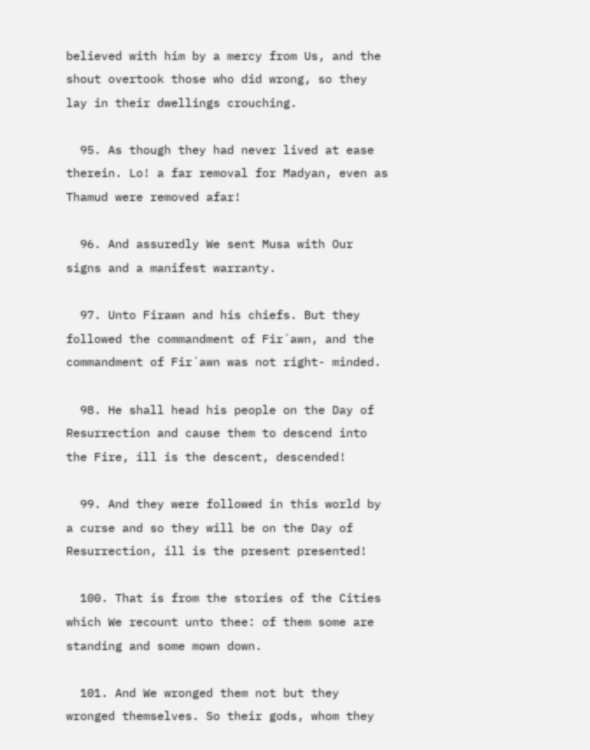believed with him by a mercy from Us, and the shout overtook those who did wrong, so they lay in their dwellings crouching.

  95. As though they had never lived at ease therein. Lo! a far removal for Madyan, even as Thamud were removed afar!

  96. And assuredly We sent Musa with Our signs and a manifest warranty.

  97. Unto Firawn and his chiefs. But they followed the commandment of Fir´awn, and the commandment of Fir´awn was not right- minded.

  98. He shall head his people on the Day of Resurrection and cause them to descend into the Fire, ill is the descent, descended!

  99. And they were followed in this world by a curse and so they will be on the Day of Resurrection, ill is the present presented!

  100. That is from the stories of the Cities which We recount unto thee: of them some are standing and some mown down.

  101. And We wronged them not but they wronged themselves. So their gods, whom they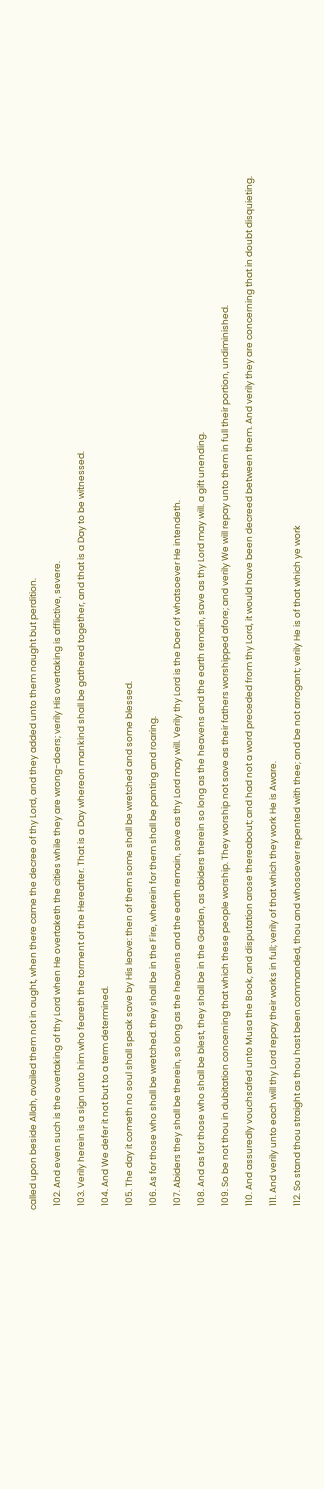called upon beside Allah, availed them not in aught, when there came the decree of thy Lord, and they added unto them naught but perdition.

  102. And even such is the overtaking of thy Lord when He overtaketh the cities while they are wrong-doers; verily His overtaking is afflictive, severe.

  103. Verily herein is a sign unto him who feareth the torment of the Hereafter. That is a Day whereon mankind shall be gathered together, and that is a Day to be witnessed.

  104. And We defer it not but to a term determined.

  105. The day it cometh no soul shall speak save by His leave: then of them some shall be wretched and some blessed.

  106. As for those who shall be wretched. they shall be in the Fire, wherein for them shall be panting and roaring.

  107. Abiders they shall be therein, so long as the heavens and the earth remain, save as thy Lord may will. Verily thy Lord is the Doer of whatsoever He intendeth.

  108. And as for those who shall be blest, they shall be in the Garden, as abiders therein so long as the heavens and the earth remain, save as thy Lord may will. a gift unending.

  109. So be not thou in dubitation concerning that which these people worship. They worship not save as their fathers worshipped afore; and verily We will repay unto them in full their portion, undiminished.

  110. And assuredly vouchsafed unto Musa the Book, and disputation arose thereabout; and had not a word preceded from thy Lord, it would have been decreed between them. And verily they are concerning that in doubt disquieting.

  111. And verily unto each will thy Lord repay their works in full; verily of that which they work He is Aware.

  112. So stand thou straight as thou hast been commanded, thou and whosoever repented with thee; and be not arrogant; verily He is of that which ye work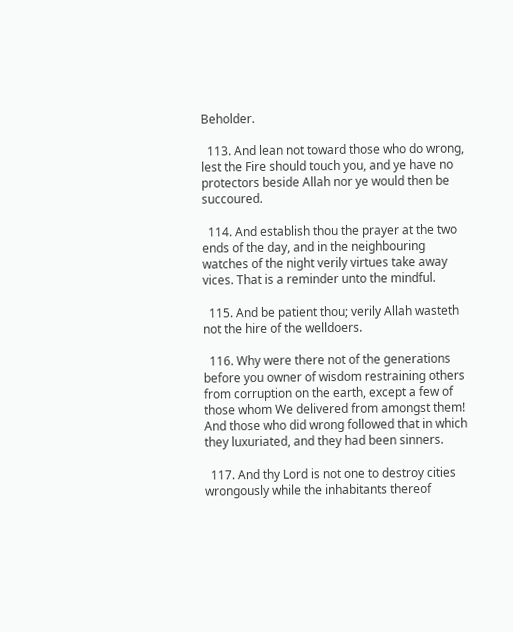Beholder.

  113. And lean not toward those who do wrong, lest the Fire should touch you, and ye have no protectors beside Allah nor ye would then be succoured.

  114. And establish thou the prayer at the two ends of the day, and in the neighbouring watches of the night verily virtues take away vices. That is a reminder unto the mindful.

  115. And be patient thou; verily Allah wasteth not the hire of the welldoers.

  116. Why were there not of the generations before you owner of wisdom restraining others from corruption on the earth, except a few of those whom We delivered from amongst them! And those who did wrong followed that in which they luxuriated, and they had been sinners.

  117. And thy Lord is not one to destroy cities wrongously while the inhabitants thereof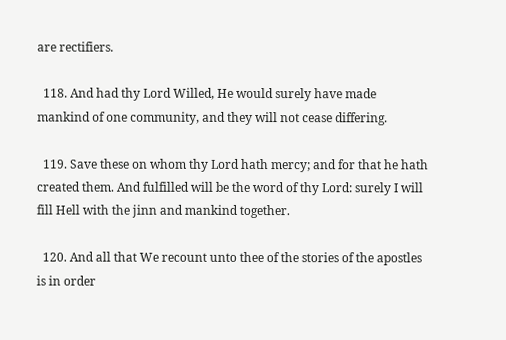are rectifiers.

  118. And had thy Lord Willed, He would surely have made mankind of one community, and they will not cease differing.

  119. Save these on whom thy Lord hath mercy; and for that he hath created them. And fulfilled will be the word of thy Lord: surely I will fill Hell with the jinn and mankind together.

  120. And all that We recount unto thee of the stories of the apostles is in order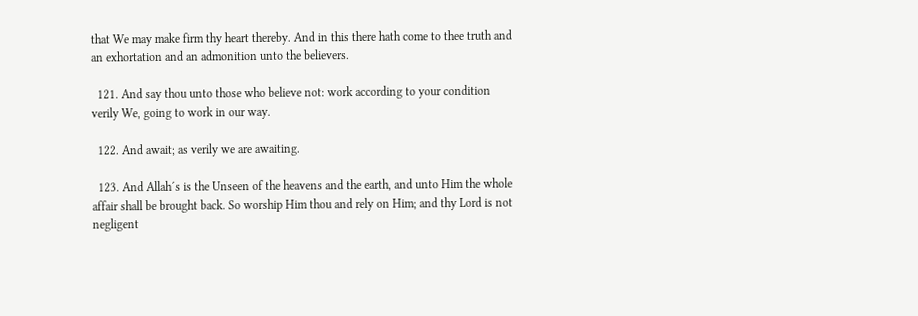that We may make firm thy heart thereby. And in this there hath come to thee truth and an exhortation and an admonition unto the believers.

  121. And say thou unto those who believe not: work according to your condition verily We, going to work in our way.

  122. And await; as verily we are awaiting.

  123. And Allah´s is the Unseen of the heavens and the earth, and unto Him the whole affair shall be brought back. So worship Him thou and rely on Him; and thy Lord is not negligent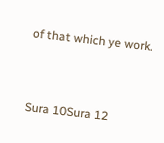of that which ye work.


Sura 10Sura 12